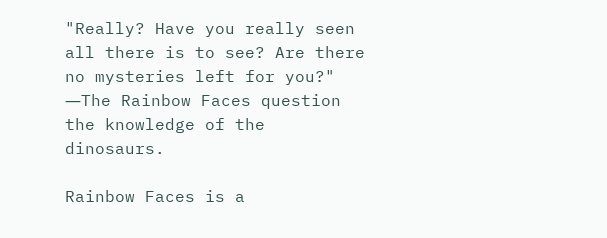"Really? Have you really seen all there is to see? Are there no mysteries left for you?"
―The Rainbow Faces question the knowledge of the dinosaurs.

Rainbow Faces is a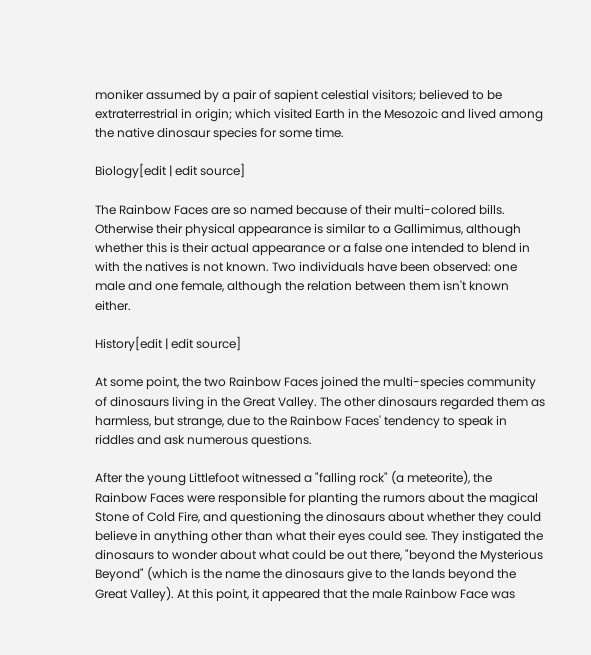moniker assumed by a pair of sapient celestial visitors; believed to be extraterrestrial in origin; which visited Earth in the Mesozoic and lived among the native dinosaur species for some time.

Biology[edit | edit source]

The Rainbow Faces are so named because of their multi-colored bills. Otherwise their physical appearance is similar to a Gallimimus, although whether this is their actual appearance or a false one intended to blend in with the natives is not known. Two individuals have been observed: one male and one female, although the relation between them isn't known either.

History[edit | edit source]

At some point, the two Rainbow Faces joined the multi-species community of dinosaurs living in the Great Valley. The other dinosaurs regarded them as harmless, but strange, due to the Rainbow Faces' tendency to speak in riddles and ask numerous questions.

After the young Littlefoot witnessed a "falling rock" (a meteorite), the Rainbow Faces were responsible for planting the rumors about the magical Stone of Cold Fire, and questioning the dinosaurs about whether they could believe in anything other than what their eyes could see. They instigated the dinosaurs to wonder about what could be out there, "beyond the Mysterious Beyond" (which is the name the dinosaurs give to the lands beyond the Great Valley). At this point, it appeared that the male Rainbow Face was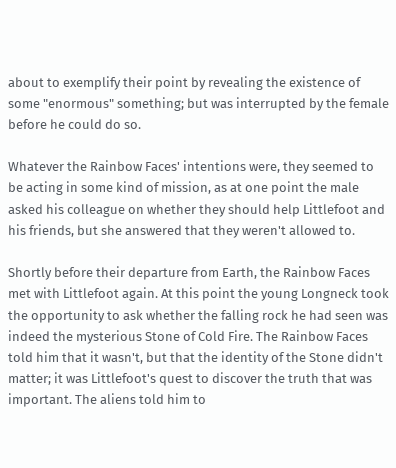about to exemplify their point by revealing the existence of some "enormous" something; but was interrupted by the female before he could do so.

Whatever the Rainbow Faces' intentions were, they seemed to be acting in some kind of mission, as at one point the male asked his colleague on whether they should help Littlefoot and his friends, but she answered that they weren't allowed to.

Shortly before their departure from Earth, the Rainbow Faces met with Littlefoot again. At this point the young Longneck took the opportunity to ask whether the falling rock he had seen was indeed the mysterious Stone of Cold Fire. The Rainbow Faces told him that it wasn't, but that the identity of the Stone didn't matter; it was Littlefoot's quest to discover the truth that was important. The aliens told him to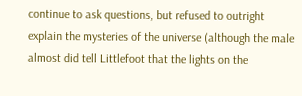continue to ask questions, but refused to outright explain the mysteries of the universe (although the male almost did tell Littlefoot that the lights on the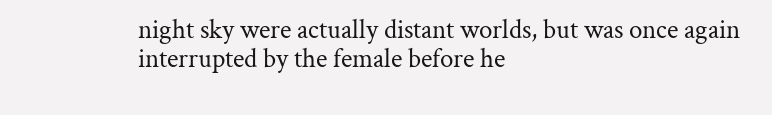night sky were actually distant worlds, but was once again interrupted by the female before he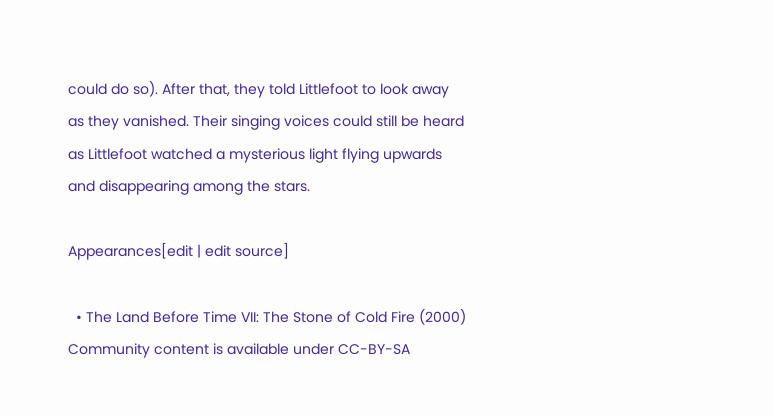could do so). After that, they told Littlefoot to look away as they vanished. Their singing voices could still be heard as Littlefoot watched a mysterious light flying upwards and disappearing among the stars.

Appearances[edit | edit source]

  • The Land Before Time VII: The Stone of Cold Fire (2000)
Community content is available under CC-BY-SA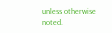unless otherwise noted.